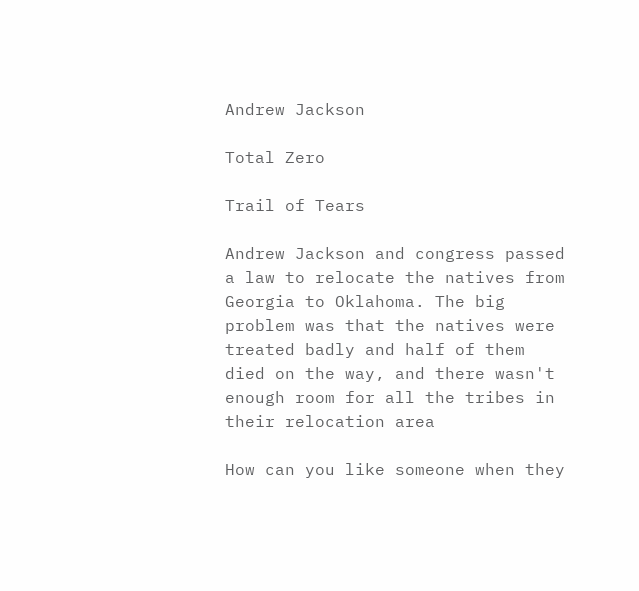Andrew Jackson

Total Zero

Trail of Tears

Andrew Jackson and congress passed a law to relocate the natives from Georgia to Oklahoma. The big problem was that the natives were treated badly and half of them died on the way, and there wasn't enough room for all the tribes in their relocation area

How can you like someone when they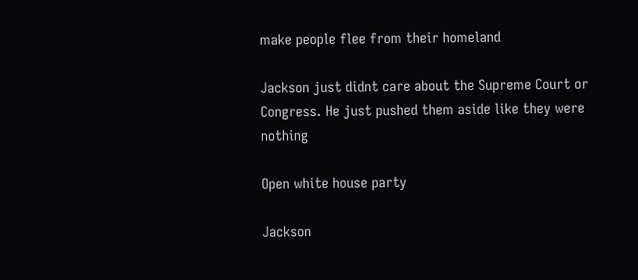make people flee from their homeland

Jackson just didnt care about the Supreme Court or Congress. He just pushed them aside like they were nothing

Open white house party

Jackson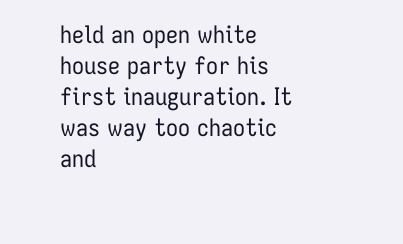held an open white house party for his first inauguration. It was way too chaotic and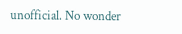unofficial. No wonder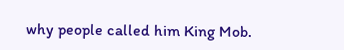why people called him King Mob.